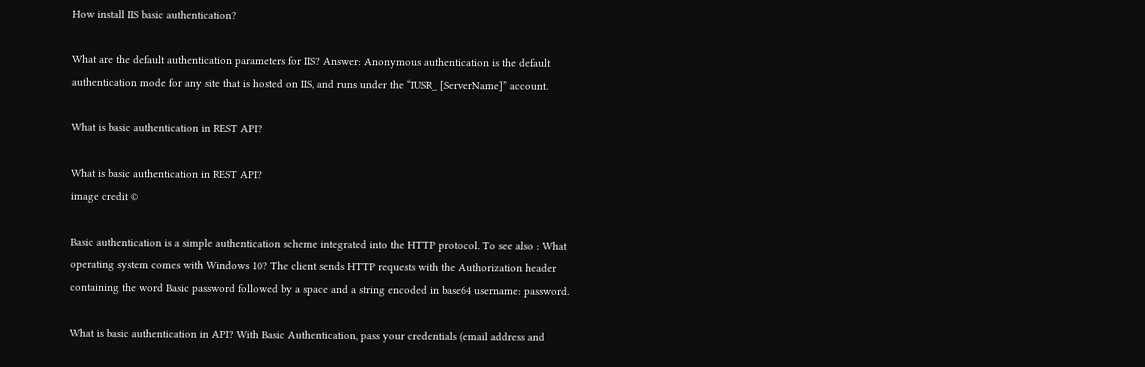How install IIS basic authentication?

What are the default authentication parameters for IIS? Answer: Anonymous authentication is the default authentication mode for any site that is hosted on IIS, and runs under the “IUSR_ [ServerName]” account.

What is basic authentication in REST API?

What is basic authentication in REST API?
image credit ©

Basic authentication is a simple authentication scheme integrated into the HTTP protocol. To see also : What operating system comes with Windows 10? The client sends HTTP requests with the Authorization header containing the word Basic password followed by a space and a string encoded in base64 username: password.

What is basic authentication in API? With Basic Authentication, pass your credentials (email address and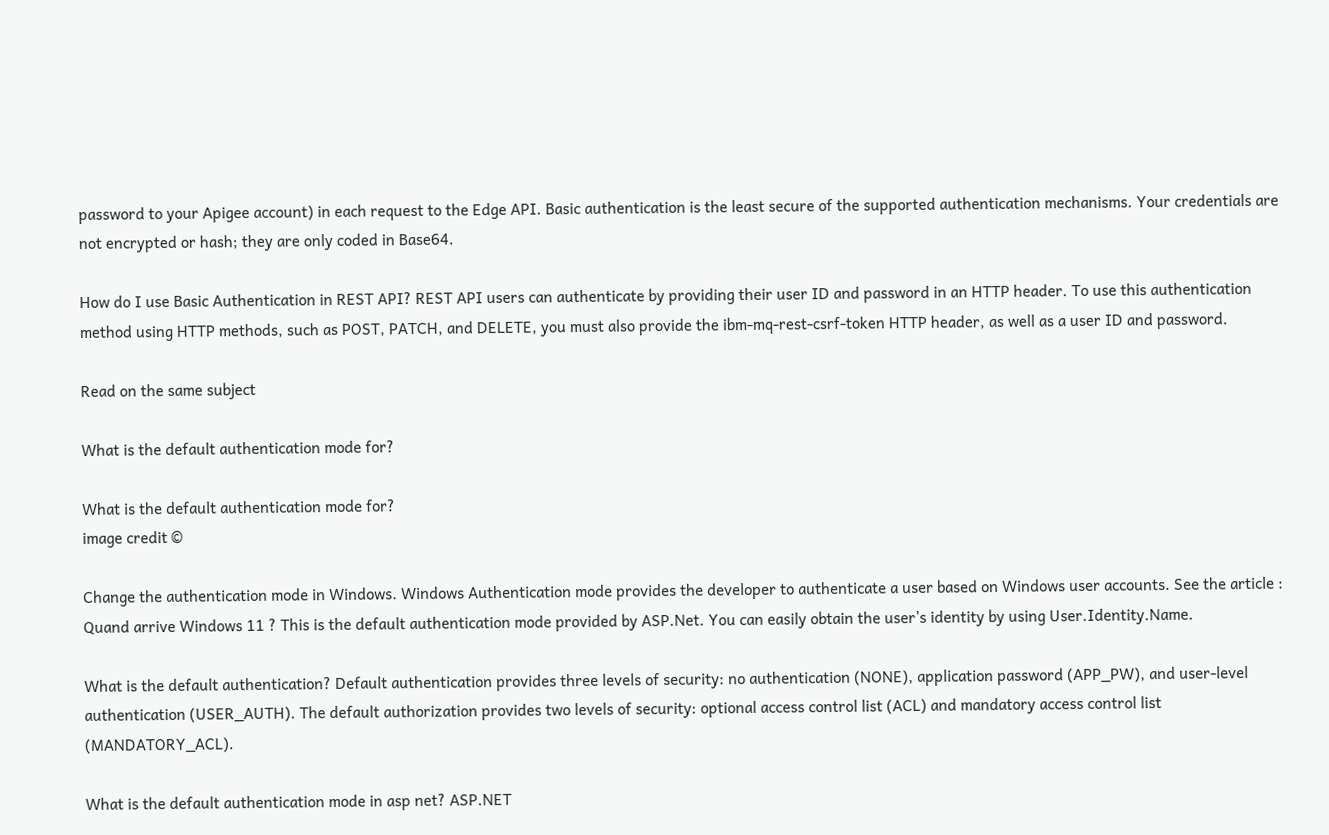password to your Apigee account) in each request to the Edge API. Basic authentication is the least secure of the supported authentication mechanisms. Your credentials are not encrypted or hash; they are only coded in Base64.

How do I use Basic Authentication in REST API? REST API users can authenticate by providing their user ID and password in an HTTP header. To use this authentication method using HTTP methods, such as POST, PATCH, and DELETE, you must also provide the ibm-mq-rest-csrf-token HTTP header, as well as a user ID and password.

Read on the same subject

What is the default authentication mode for?

What is the default authentication mode for?
image credit ©

Change the authentication mode in Windows. Windows Authentication mode provides the developer to authenticate a user based on Windows user accounts. See the article : Quand arrive Windows 11 ? This is the default authentication mode provided by ASP.Net. You can easily obtain the user’s identity by using User.Identity.Name.

What is the default authentication? Default authentication provides three levels of security: no authentication (NONE), application password (APP_PW), and user-level authentication (USER_AUTH). The default authorization provides two levels of security: optional access control list (ACL) and mandatory access control list (MANDATORY_ACL).

What is the default authentication mode in asp net? ASP.NET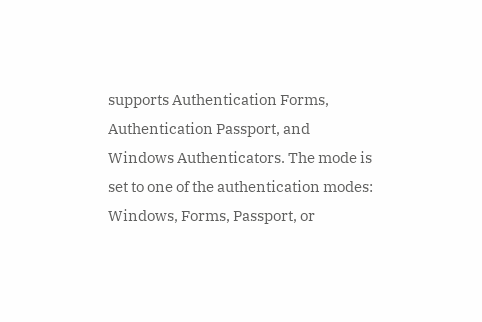supports Authentication Forms, Authentication Passport, and Windows Authenticators. The mode is set to one of the authentication modes: Windows, Forms, Passport, or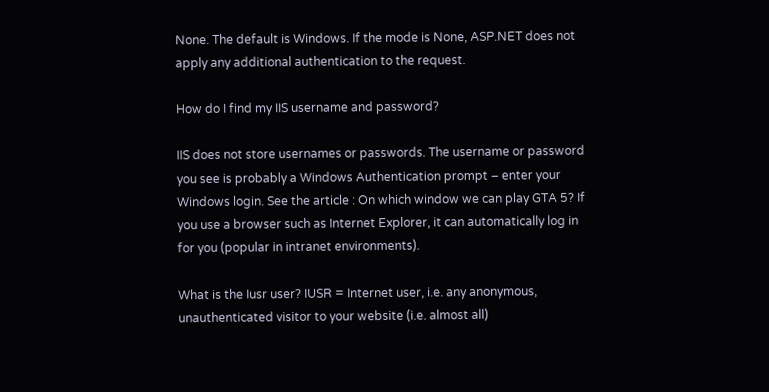None. The default is Windows. If the mode is None, ASP.NET does not apply any additional authentication to the request.

How do I find my IIS username and password?

IIS does not store usernames or passwords. The username or password you see is probably a Windows Authentication prompt – enter your Windows login. See the article : On which window we can play GTA 5? If you use a browser such as Internet Explorer, it can automatically log in for you (popular in intranet environments).

What is the Iusr user? IUSR = Internet user, i.e. any anonymous, unauthenticated visitor to your website (i.e. almost all)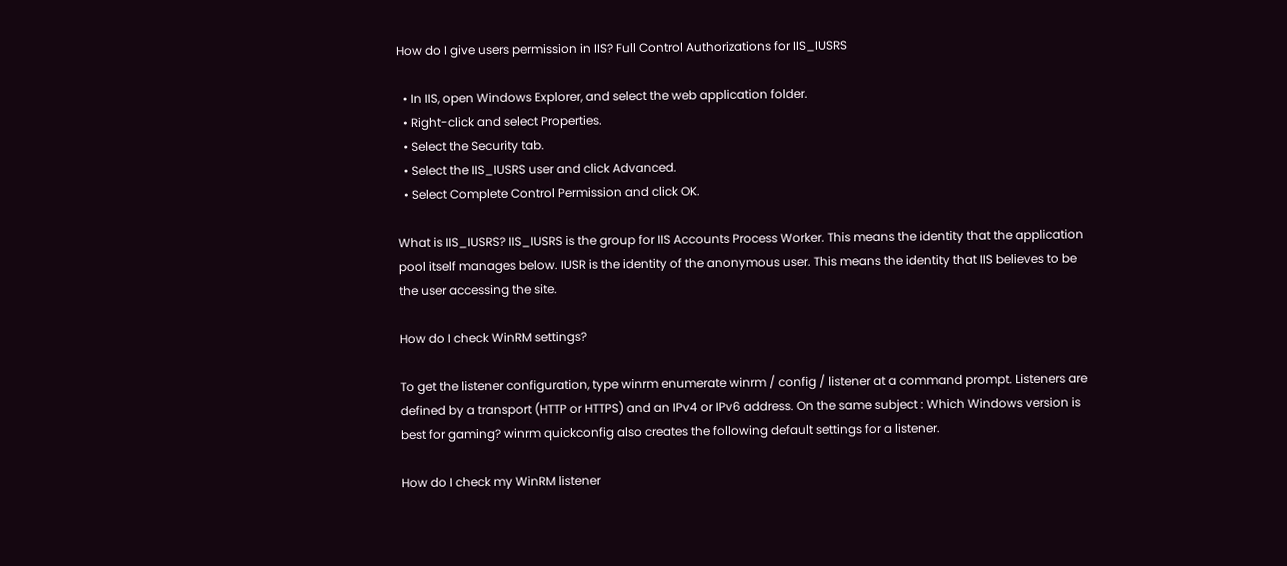How do I give users permission in IIS? Full Control Authorizations for IIS_IUSRS

  • In IIS, open Windows Explorer, and select the web application folder.
  • Right-click and select Properties.
  • Select the Security tab.
  • Select the IIS_IUSRS user and click Advanced.
  • Select Complete Control Permission and click OK.

What is IIS_IUSRS? IIS_IUSRS is the group for IIS Accounts Process Worker. This means the identity that the application pool itself manages below. IUSR is the identity of the anonymous user. This means the identity that IIS believes to be the user accessing the site.

How do I check WinRM settings?

To get the listener configuration, type winrm enumerate winrm / config / listener at a command prompt. Listeners are defined by a transport (HTTP or HTTPS) and an IPv4 or IPv6 address. On the same subject : Which Windows version is best for gaming? winrm quickconfig also creates the following default settings for a listener.

How do I check my WinRM listener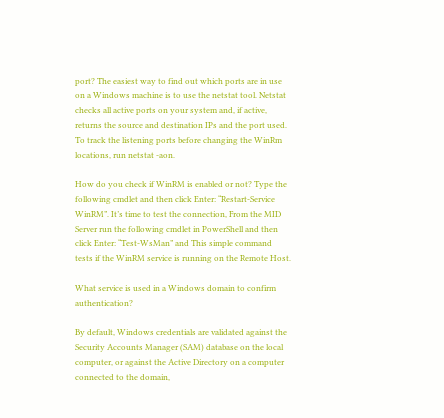port? The easiest way to find out which ports are in use on a Windows machine is to use the netstat tool. Netstat checks all active ports on your system and, if active, returns the source and destination IPs and the port used. To track the listening ports before changing the WinRm locations, run netstat -aon.

How do you check if WinRM is enabled or not? Type the following cmdlet and then click Enter: “Restart-Service WinRM”. It’s time to test the connection, From the MID Server run the following cmdlet in PowerShell and then click Enter: “Test-WsMan” and This simple command tests if the WinRM service is running on the Remote Host.

What service is used in a Windows domain to confirm authentication?

By default, Windows credentials are validated against the Security Accounts Manager (SAM) database on the local computer, or against the Active Directory on a computer connected to the domain,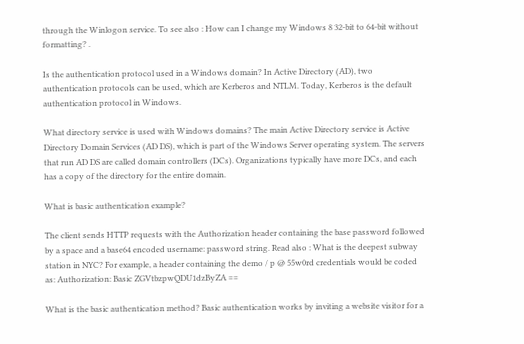through the Winlogon service. To see also : How can I change my Windows 8 32-bit to 64-bit without formatting? .

Is the authentication protocol used in a Windows domain? In Active Directory (AD), two authentication protocols can be used, which are Kerberos and NTLM. Today, Kerberos is the default authentication protocol in Windows.

What directory service is used with Windows domains? The main Active Directory service is Active Directory Domain Services (AD DS), which is part of the Windows Server operating system. The servers that run AD DS are called domain controllers (DCs). Organizations typically have more DCs, and each has a copy of the directory for the entire domain.

What is basic authentication example?

The client sends HTTP requests with the Authorization header containing the base password followed by a space and a base64 encoded username: password string. Read also : What is the deepest subway station in NYC? For example, a header containing the demo / p @ 55w0rd credentials would be coded as: Authorization: Basic ZGVtbzpwQDU1dzByZA ==

What is the basic authentication method? Basic authentication works by inviting a website visitor for a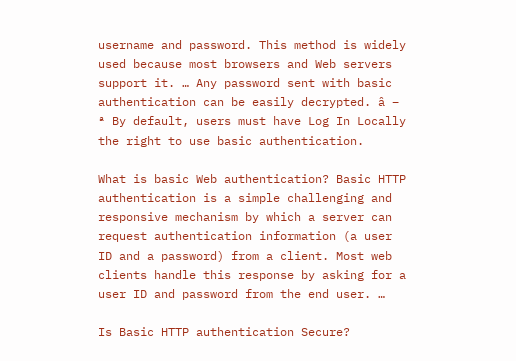username and password. This method is widely used because most browsers and Web servers support it. … Any password sent with basic authentication can be easily decrypted. â – ª By default, users must have Log In Locally the right to use basic authentication.

What is basic Web authentication? Basic HTTP authentication is a simple challenging and responsive mechanism by which a server can request authentication information (a user ID and a password) from a client. Most web clients handle this response by asking for a user ID and password from the end user. …

Is Basic HTTP authentication Secure?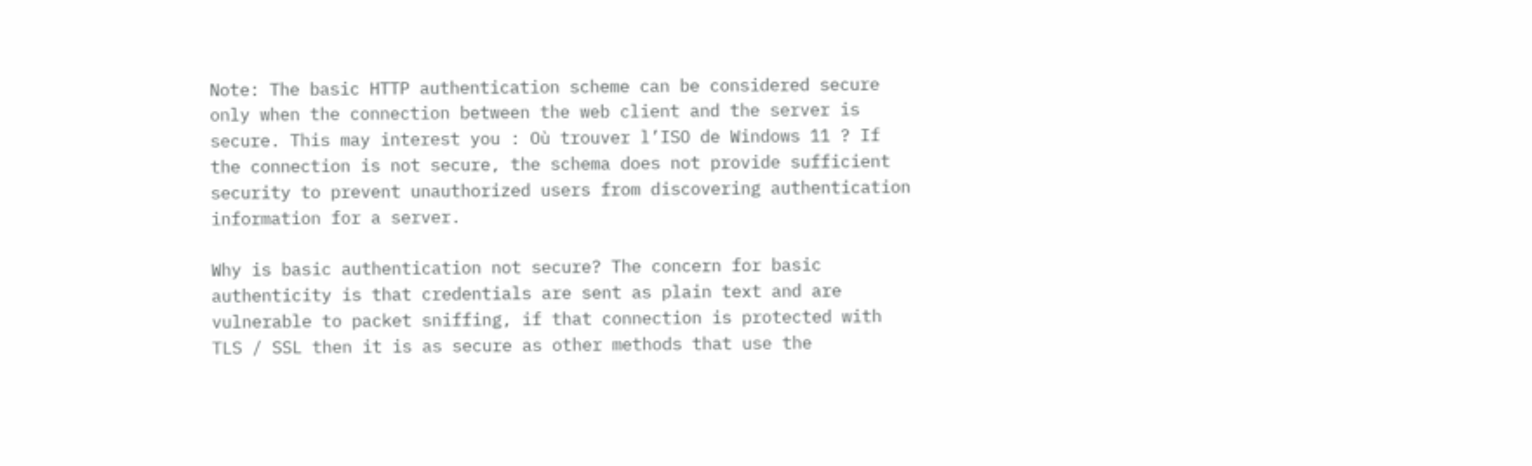Note: The basic HTTP authentication scheme can be considered secure only when the connection between the web client and the server is secure. This may interest you : Où trouver l’ISO de Windows 11 ? If the connection is not secure, the schema does not provide sufficient security to prevent unauthorized users from discovering authentication information for a server.

Why is basic authentication not secure? The concern for basic authenticity is that credentials are sent as plain text and are vulnerable to packet sniffing, if that connection is protected with TLS / SSL then it is as secure as other methods that use the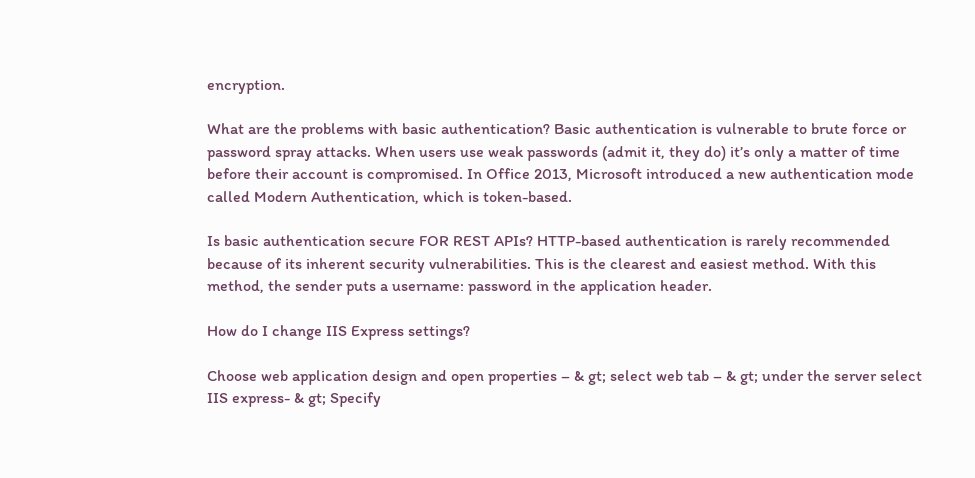encryption.

What are the problems with basic authentication? Basic authentication is vulnerable to brute force or password spray attacks. When users use weak passwords (admit it, they do) it’s only a matter of time before their account is compromised. In Office 2013, Microsoft introduced a new authentication mode called Modern Authentication, which is token-based.

Is basic authentication secure FOR REST APIs? HTTP-based authentication is rarely recommended because of its inherent security vulnerabilities. This is the clearest and easiest method. With this method, the sender puts a username: password in the application header.

How do I change IIS Express settings?

Choose web application design and open properties – & gt; select web tab – & gt; under the server select IIS express- & gt; Specify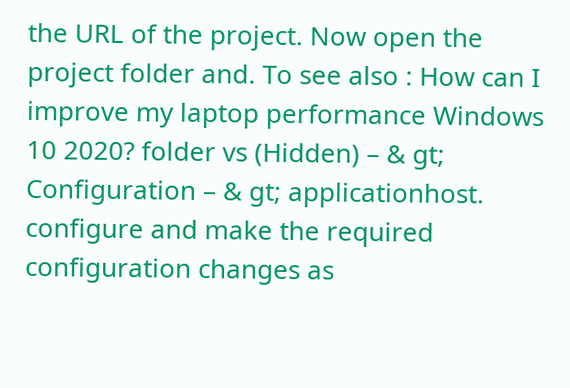the URL of the project. Now open the project folder and. To see also : How can I improve my laptop performance Windows 10 2020? folder vs (Hidden) – & gt; Configuration – & gt; applicationhost. configure and make the required configuration changes as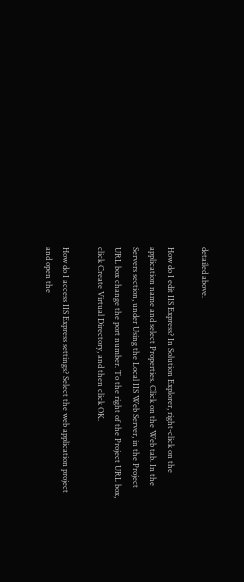detailed above.

How do I edit IIS Express? In Solution Explorer, right-click on the application name and select Properties. Click on the Web tab. In the Servers section, under Using the Local IIS Web Server, in the Project URL box change the port number. To the right of the Project URL box, click Create Virtual Directory, and then click OK.

How do I access IIS Express settings? Select the web application project and open the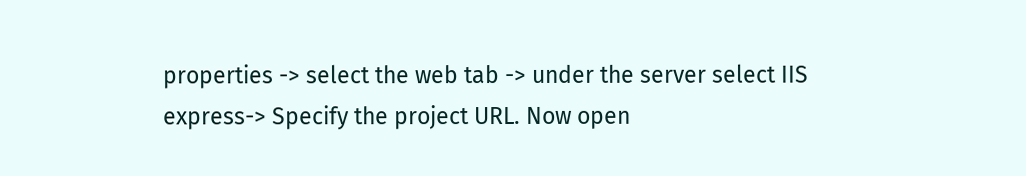properties -> select the web tab -> under the server select IIS express-> Specify the project URL. Now open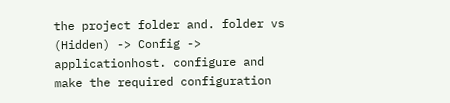the project folder and. folder vs (Hidden) -> Config -> applicationhost. configure and make the required configuration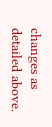changes as detailed above.